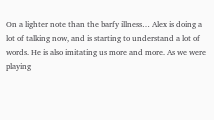On a lighter note than the barfy illness… Alex is doing a lot of talking now, and is starting to understand a lot of words. He is also imitating us more and more. As we were playing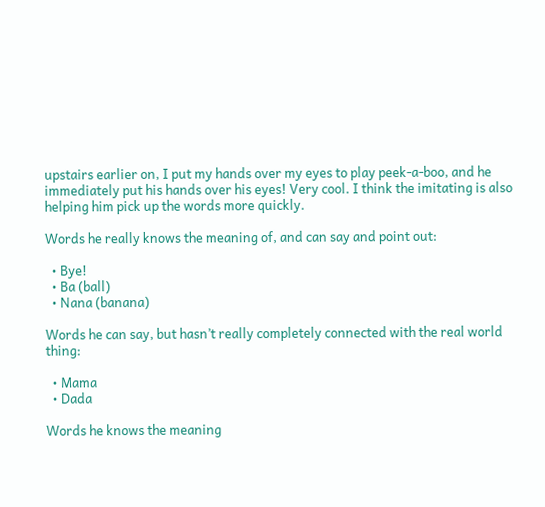upstairs earlier on, I put my hands over my eyes to play peek-a-boo, and he immediately put his hands over his eyes! Very cool. I think the imitating is also helping him pick up the words more quickly.

Words he really knows the meaning of, and can say and point out:

  • Bye!
  • Ba (ball)
  • Nana (banana)

Words he can say, but hasn’t really completely connected with the real world thing:

  • Mama
  • Dada

Words he knows the meaning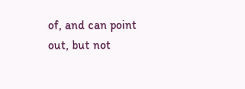of, and can point out, but not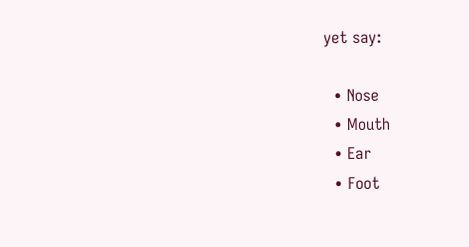yet say:

  • Nose
  • Mouth
  • Ear
  • Foot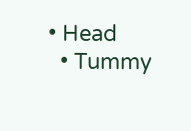• Head
  • Tummy